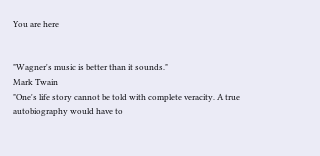You are here


"Wagner's music is better than it sounds."
Mark Twain
"One's life story cannot be told with complete veracity. A true autobiography would have to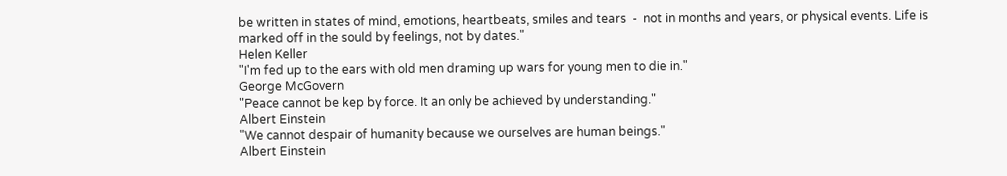be written in states of mind, emotions, heartbeats, smiles and tears  -  not in months and years, or physical events. Life is marked off in the sould by feelings, not by dates."
Helen Keller
"I'm fed up to the ears with old men draming up wars for young men to die in."
George McGovern
"Peace cannot be kep by force. It an only be achieved by understanding."
Albert Einstein
"We cannot despair of humanity because we ourselves are human beings."
Albert Einstein